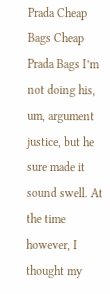Prada Cheap Bags Cheap Prada Bags I’m not doing his, um, argument justice, but he sure made it sound swell. At the time however, I thought my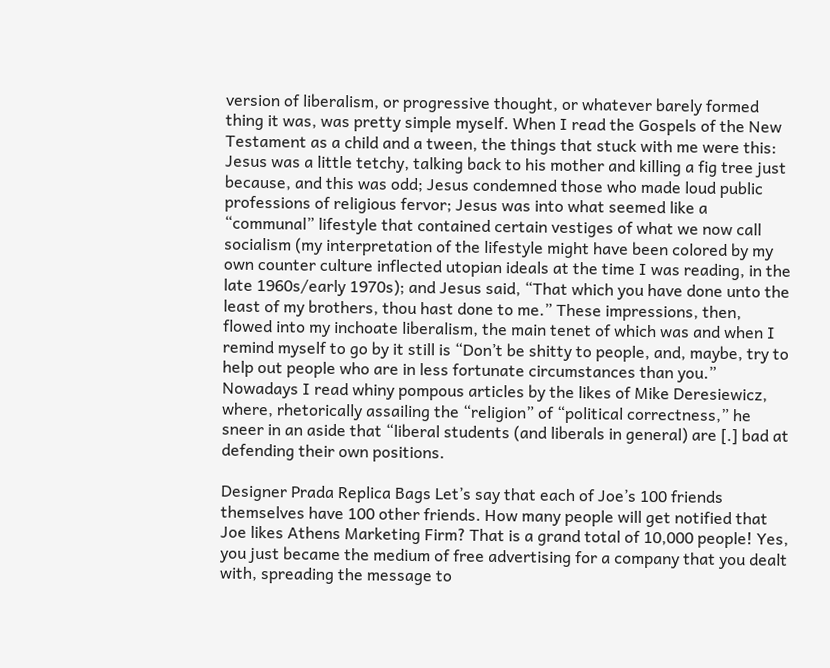version of liberalism, or progressive thought, or whatever barely formed thing it was, was pretty simple myself. When I read the Gospels of the New Testament as a child and a tween, the things that stuck with me were this: Jesus was a little tetchy, talking back to his mother and killing a fig tree just because, and this was odd; Jesus condemned those who made loud public professions of religious fervor; Jesus was into what seemed like a “communal” lifestyle that contained certain vestiges of what we now call socialism (my interpretation of the lifestyle might have been colored by my own counter culture inflected utopian ideals at the time I was reading, in the late 1960s/early 1970s); and Jesus said, “That which you have done unto the least of my brothers, thou hast done to me.” These impressions, then, flowed into my inchoate liberalism, the main tenet of which was and when I remind myself to go by it still is “Don’t be shitty to people, and, maybe, try to help out people who are in less fortunate circumstances than you.” Nowadays I read whiny pompous articles by the likes of Mike Deresiewicz, where, rhetorically assailing the “religion” of “political correctness,” he sneer in an aside that “liberal students (and liberals in general) are [.] bad at defending their own positions.

Designer Prada Replica Bags Let’s say that each of Joe’s 100 friends themselves have 100 other friends. How many people will get notified that Joe likes Athens Marketing Firm? That is a grand total of 10,000 people! Yes, you just became the medium of free advertising for a company that you dealt with, spreading the message to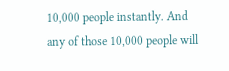10,000 people instantly. And any of those 10,000 people will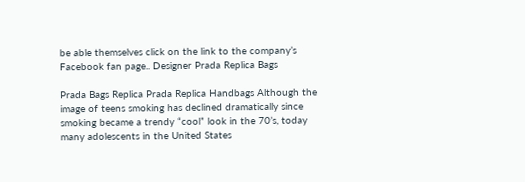be able themselves click on the link to the company’s Facebook fan page.. Designer Prada Replica Bags

Prada Bags Replica Prada Replica Handbags Although the image of teens smoking has declined dramatically since smoking became a trendy “cool” look in the 70’s, today many adolescents in the United States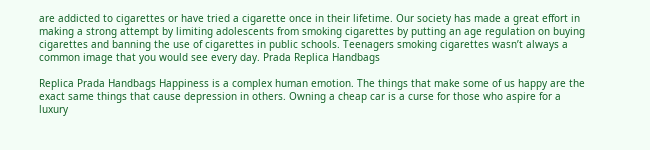are addicted to cigarettes or have tried a cigarette once in their lifetime. Our society has made a great effort in making a strong attempt by limiting adolescents from smoking cigarettes by putting an age regulation on buying cigarettes and banning the use of cigarettes in public schools. Teenagers smoking cigarettes wasn’t always a common image that you would see every day. Prada Replica Handbags

Replica Prada Handbags Happiness is a complex human emotion. The things that make some of us happy are the exact same things that cause depression in others. Owning a cheap car is a curse for those who aspire for a luxury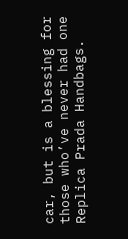car, but is a blessing for those who’ve never had one Replica Prada Handbags.